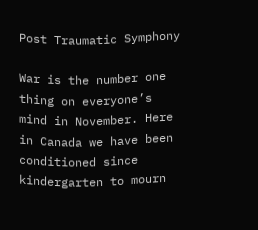Post Traumatic Symphony

War is the number one thing on everyone’s mind in November. Here in Canada we have been conditioned since kindergarten to mourn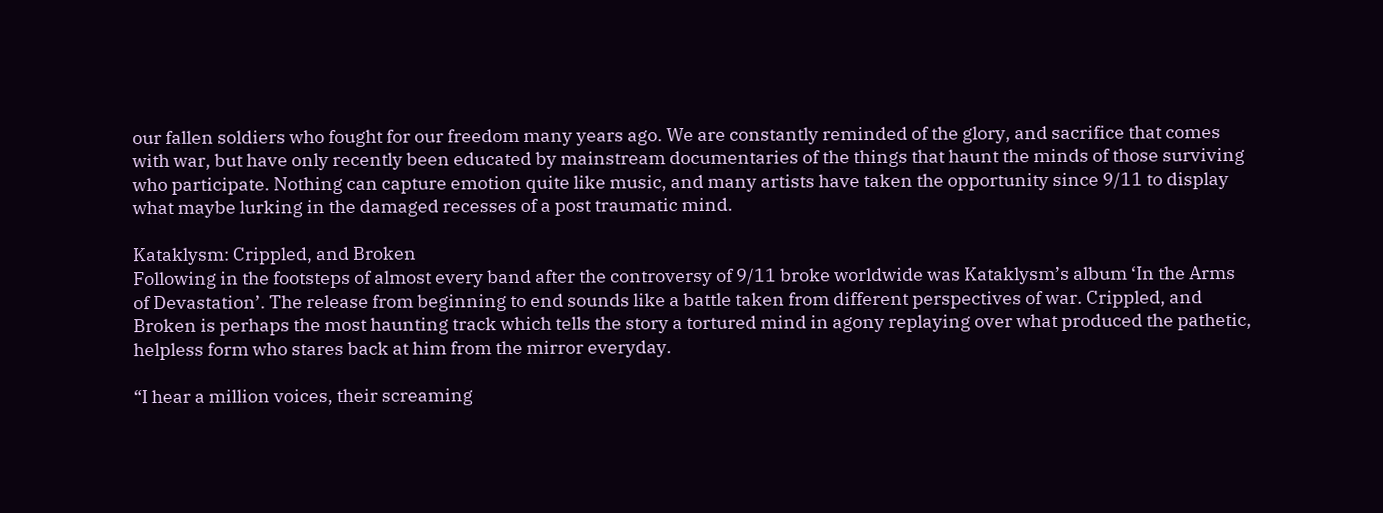our fallen soldiers who fought for our freedom many years ago. We are constantly reminded of the glory, and sacrifice that comes with war, but have only recently been educated by mainstream documentaries of the things that haunt the minds of those surviving who participate. Nothing can capture emotion quite like music, and many artists have taken the opportunity since 9/11 to display what maybe lurking in the damaged recesses of a post traumatic mind.

Kataklysm: Crippled, and Broken
Following in the footsteps of almost every band after the controversy of 9/11 broke worldwide was Kataklysm’s album ‘In the Arms of Devastation’. The release from beginning to end sounds like a battle taken from different perspectives of war. Crippled, and Broken is perhaps the most haunting track which tells the story a tortured mind in agony replaying over what produced the pathetic, helpless form who stares back at him from the mirror everyday.

“I hear a million voices, their screaming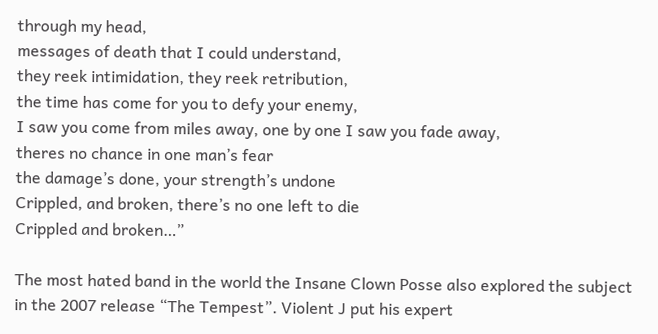through my head,
messages of death that I could understand,
they reek intimidation, they reek retribution,
the time has come for you to defy your enemy,
I saw you come from miles away, one by one I saw you fade away,
theres no chance in one man’s fear
the damage’s done, your strength’s undone
Crippled, and broken, there’s no one left to die
Crippled and broken…”

The most hated band in the world the Insane Clown Posse also explored the subject in the 2007 release “The Tempest”. Violent J put his expert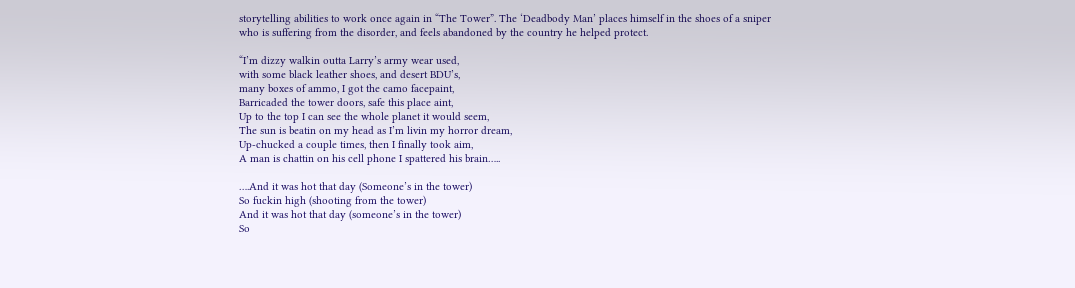storytelling abilities to work once again in “The Tower”. The ‘Deadbody Man’ places himself in the shoes of a sniper who is suffering from the disorder, and feels abandoned by the country he helped protect.

“I’m dizzy walkin outta Larry’s army wear used,
with some black leather shoes, and desert BDU’s,
many boxes of ammo, I got the camo facepaint,
Barricaded the tower doors, safe this place aint,
Up to the top I can see the whole planet it would seem,
The sun is beatin on my head as I’m livin my horror dream,
Up-chucked a couple times, then I finally took aim,
A man is chattin on his cell phone I spattered his brain…..

….And it was hot that day (Someone’s in the tower)
So fuckin high (shooting from the tower)
And it was hot that day (someone’s in the tower)
So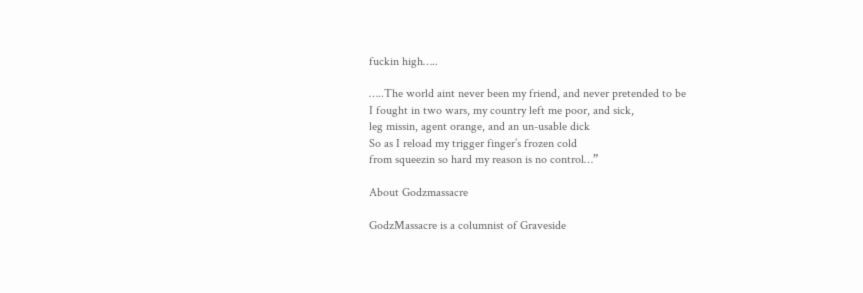fuckin high…..

…..The world aint never been my friend, and never pretended to be
I fought in two wars, my country left me poor, and sick,
leg missin, agent orange, and an un-usable dick
So as I reload my trigger finger’s frozen cold
from squeezin so hard my reason is no control…”

About Godzmassacre

GodzMassacre is a columnist of Graveside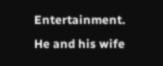Entertainment. He and his wife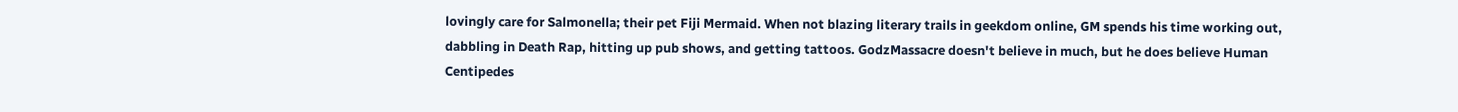lovingly care for Salmonella; their pet Fiji Mermaid. When not blazing literary trails in geekdom online, GM spends his time working out, dabbling in Death Rap, hitting up pub shows, and getting tattoos. GodzMassacre doesn't believe in much, but he does believe Human Centipedes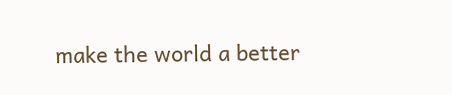make the world a better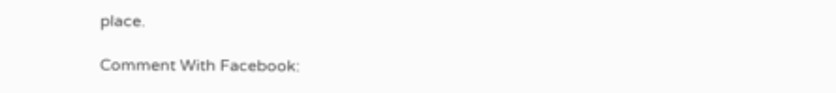place.

Comment With Facebook: